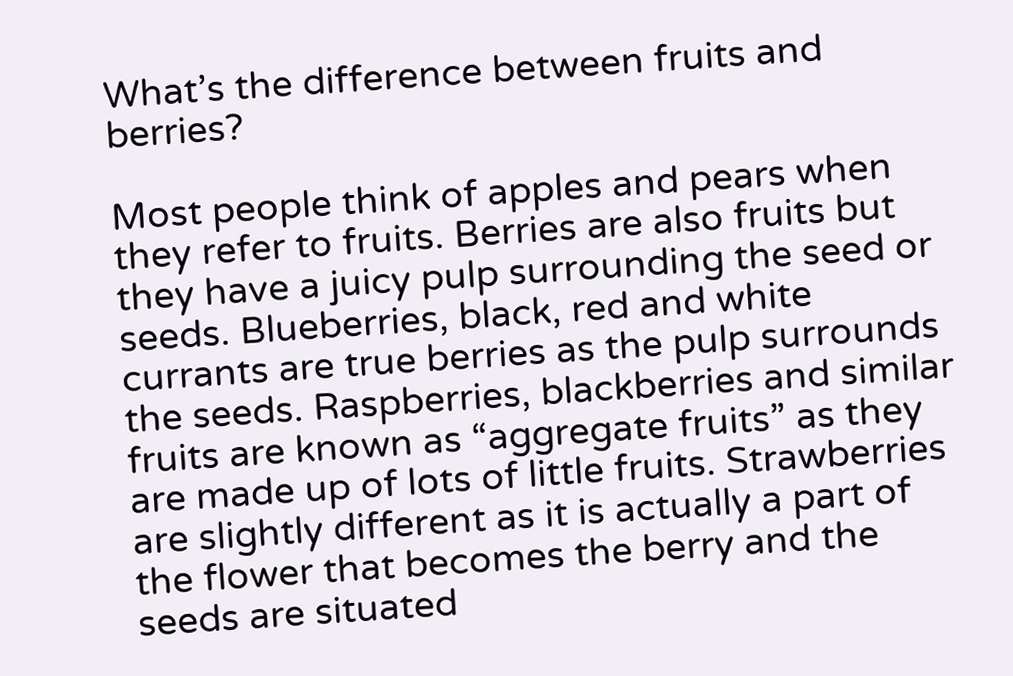What’s the difference between fruits and berries?

Most people think of apples and pears when they refer to fruits. Berries are also fruits but they have a juicy pulp surrounding the seed or seeds. Blueberries, black, red and white currants are true berries as the pulp surrounds the seeds. Raspberries, blackberries and similar fruits are known as “aggregate fruits” as they are made up of lots of little fruits. Strawberries are slightly different as it is actually a part of the flower that becomes the berry and the seeds are situated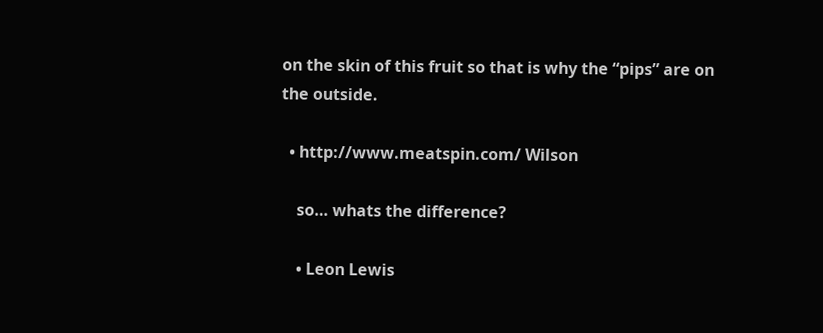on the skin of this fruit so that is why the “pips” are on the outside.

  • http://www.meatspin.com/ Wilson

    so… whats the difference?

    • Leon Lewis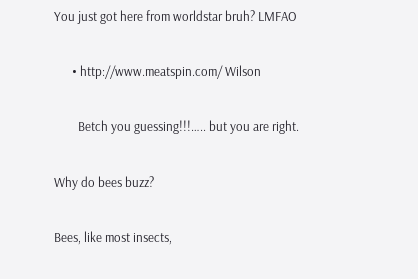You just got here from worldstar bruh? LMFAO

      • http://www.meatspin.com/ Wilson

        Betch you guessing!!!….. but you are right.

Why do bees buzz?

Bees, like most insects,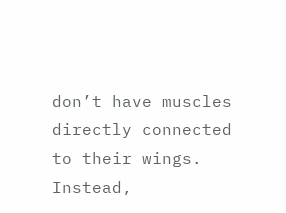don’t have muscles directly connected to their wings. Instead,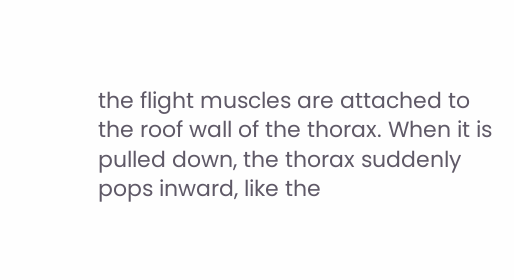the flight muscles are attached to the roof wall of the thorax. When it is pulled down, the thorax suddenly pops inward, like the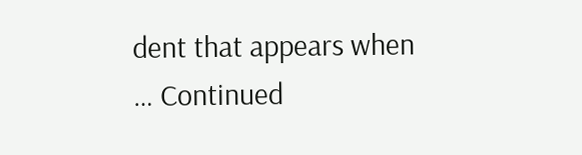dent that appears when … Continued